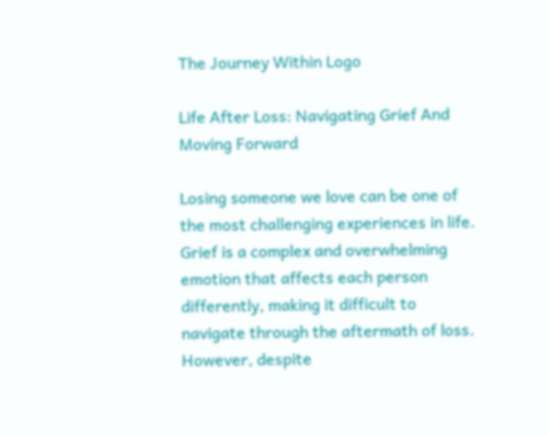The Journey Within Logo

Life After Loss: Navigating Grief And Moving Forward

Losing someone we love can be one of the most challenging experiences in life. Grief is a complex and overwhelming emotion that affects each person differently, making it difficult to navigate through the aftermath of loss. However, despite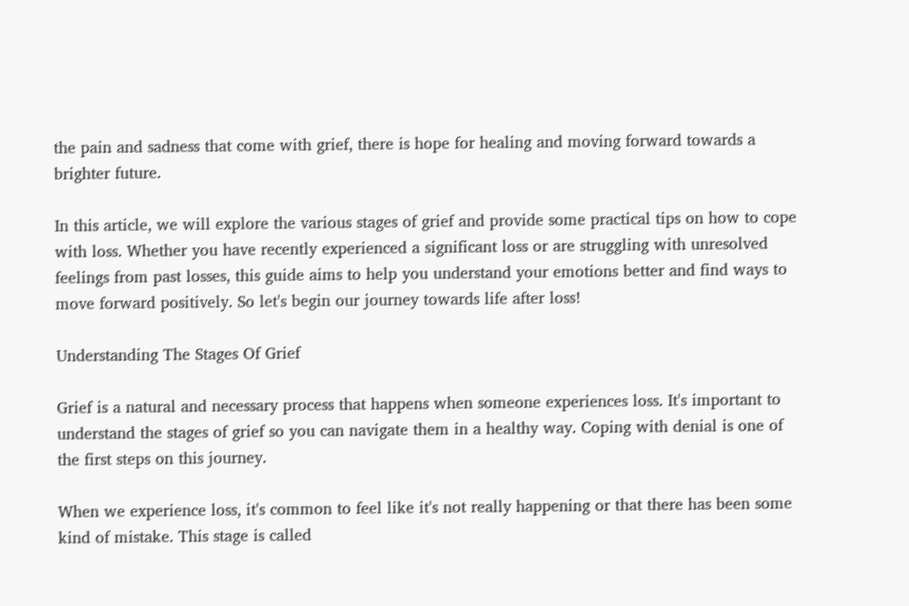the pain and sadness that come with grief, there is hope for healing and moving forward towards a brighter future.

In this article, we will explore the various stages of grief and provide some practical tips on how to cope with loss. Whether you have recently experienced a significant loss or are struggling with unresolved feelings from past losses, this guide aims to help you understand your emotions better and find ways to move forward positively. So let's begin our journey towards life after loss!

Understanding The Stages Of Grief

Grief is a natural and necessary process that happens when someone experiences loss. It's important to understand the stages of grief so you can navigate them in a healthy way. Coping with denial is one of the first steps on this journey.

When we experience loss, it's common to feel like it's not really happening or that there has been some kind of mistake. This stage is called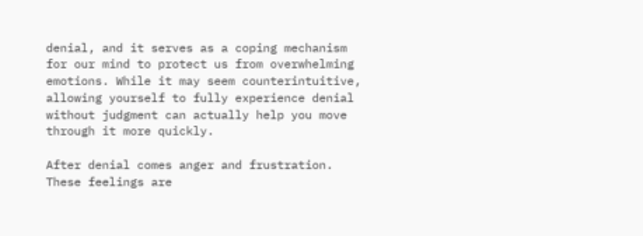denial, and it serves as a coping mechanism for our mind to protect us from overwhelming emotions. While it may seem counterintuitive, allowing yourself to fully experience denial without judgment can actually help you move through it more quickly.

After denial comes anger and frustration. These feelings are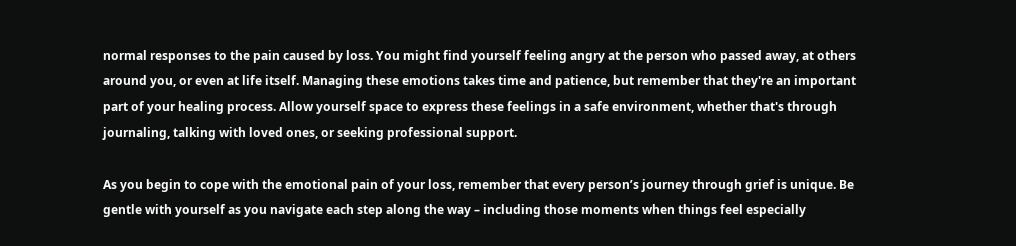normal responses to the pain caused by loss. You might find yourself feeling angry at the person who passed away, at others around you, or even at life itself. Managing these emotions takes time and patience, but remember that they're an important part of your healing process. Allow yourself space to express these feelings in a safe environment, whether that's through journaling, talking with loved ones, or seeking professional support.

As you begin to cope with the emotional pain of your loss, remember that every person’s journey through grief is unique. Be gentle with yourself as you navigate each step along the way – including those moments when things feel especially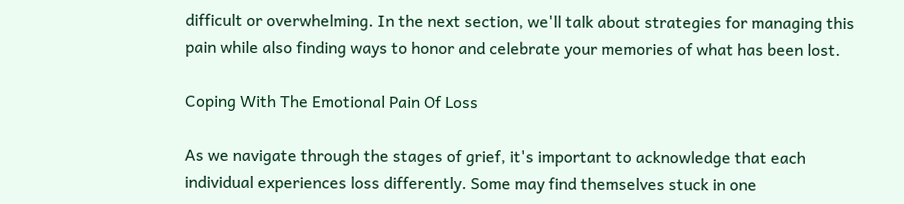difficult or overwhelming. In the next section, we'll talk about strategies for managing this pain while also finding ways to honor and celebrate your memories of what has been lost.

Coping With The Emotional Pain Of Loss

As we navigate through the stages of grief, it's important to acknowledge that each individual experiences loss differently. Some may find themselves stuck in one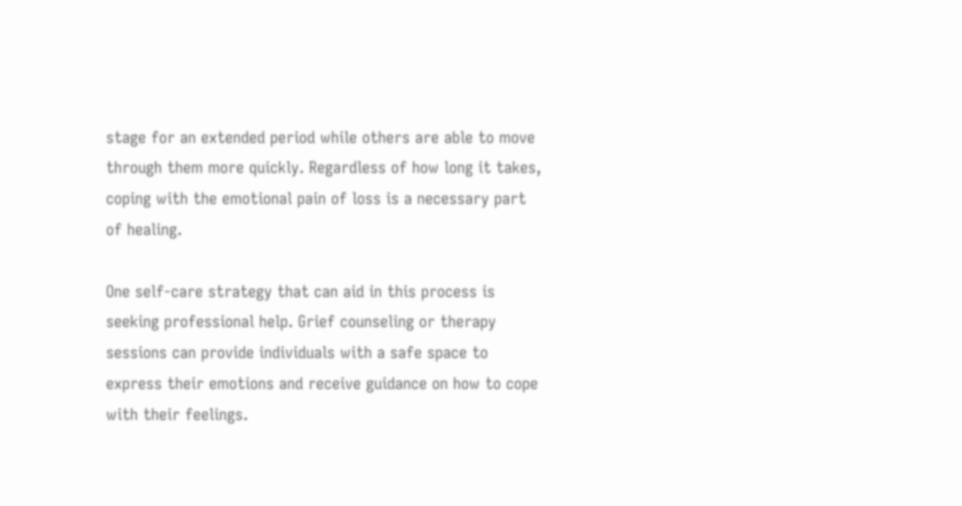stage for an extended period while others are able to move through them more quickly. Regardless of how long it takes, coping with the emotional pain of loss is a necessary part of healing.

One self-care strategy that can aid in this process is seeking professional help. Grief counseling or therapy sessions can provide individuals with a safe space to express their emotions and receive guidance on how to cope with their feelings.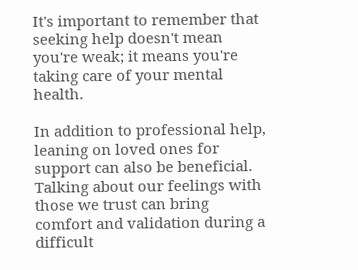It's important to remember that seeking help doesn't mean you're weak; it means you're taking care of your mental health.

In addition to professional help, leaning on loved ones for support can also be beneficial. Talking about our feelings with those we trust can bring comfort and validation during a difficult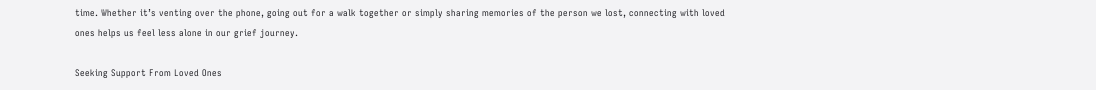time. Whether it’s venting over the phone, going out for a walk together or simply sharing memories of the person we lost, connecting with loved ones helps us feel less alone in our grief journey.

Seeking Support From Loved Ones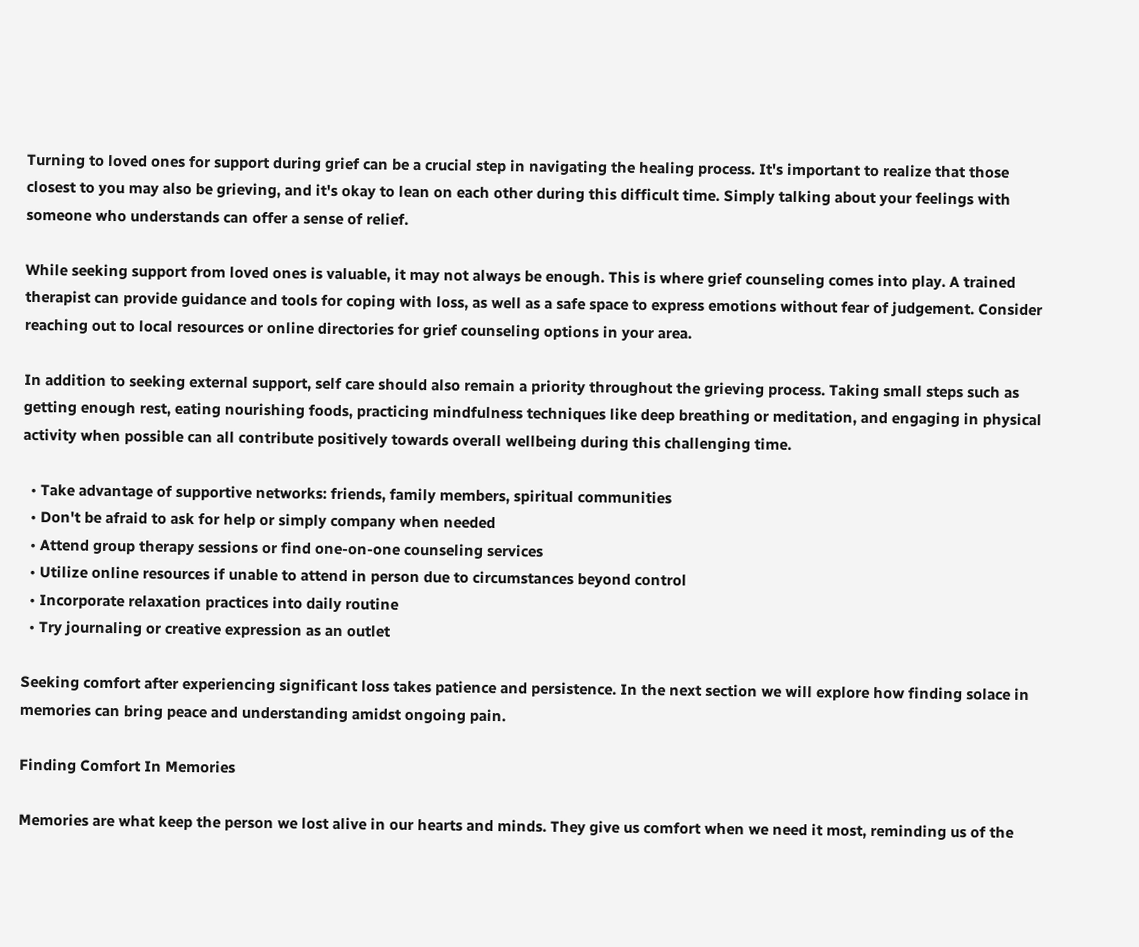Turning to loved ones for support during grief can be a crucial step in navigating the healing process. It's important to realize that those closest to you may also be grieving, and it's okay to lean on each other during this difficult time. Simply talking about your feelings with someone who understands can offer a sense of relief.

While seeking support from loved ones is valuable, it may not always be enough. This is where grief counseling comes into play. A trained therapist can provide guidance and tools for coping with loss, as well as a safe space to express emotions without fear of judgement. Consider reaching out to local resources or online directories for grief counseling options in your area.

In addition to seeking external support, self care should also remain a priority throughout the grieving process. Taking small steps such as getting enough rest, eating nourishing foods, practicing mindfulness techniques like deep breathing or meditation, and engaging in physical activity when possible can all contribute positively towards overall wellbeing during this challenging time.

  • Take advantage of supportive networks: friends, family members, spiritual communities
  • Don't be afraid to ask for help or simply company when needed
  • Attend group therapy sessions or find one-on-one counseling services
  • Utilize online resources if unable to attend in person due to circumstances beyond control
  • Incorporate relaxation practices into daily routine
  • Try journaling or creative expression as an outlet

Seeking comfort after experiencing significant loss takes patience and persistence. In the next section we will explore how finding solace in memories can bring peace and understanding amidst ongoing pain.

Finding Comfort In Memories

Memories are what keep the person we lost alive in our hearts and minds. They give us comfort when we need it most, reminding us of the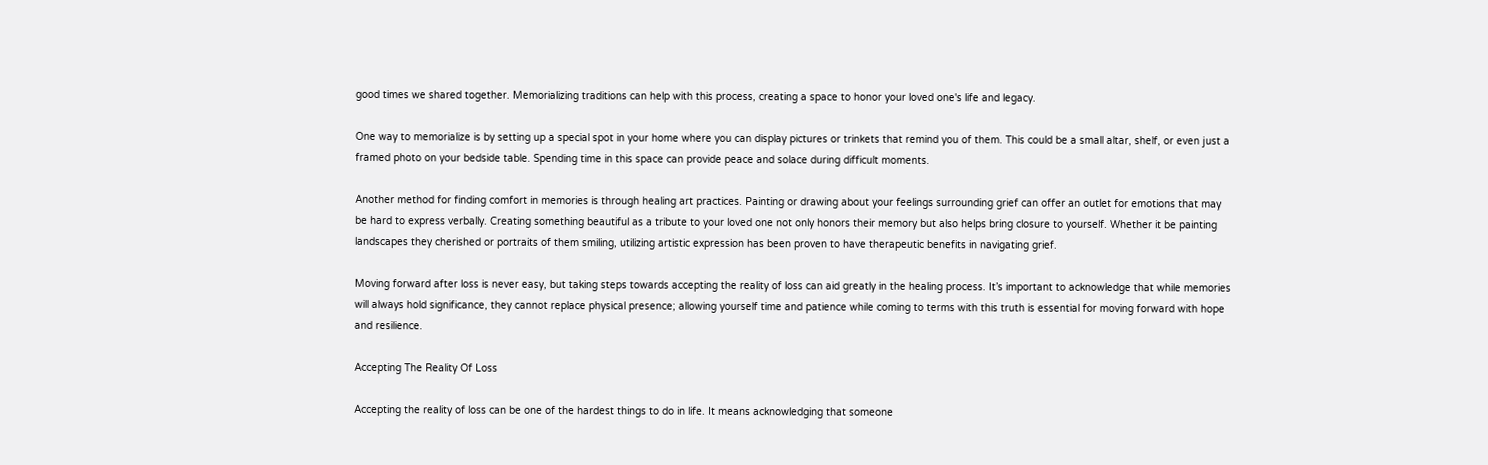good times we shared together. Memorializing traditions can help with this process, creating a space to honor your loved one's life and legacy.

One way to memorialize is by setting up a special spot in your home where you can display pictures or trinkets that remind you of them. This could be a small altar, shelf, or even just a framed photo on your bedside table. Spending time in this space can provide peace and solace during difficult moments.

Another method for finding comfort in memories is through healing art practices. Painting or drawing about your feelings surrounding grief can offer an outlet for emotions that may be hard to express verbally. Creating something beautiful as a tribute to your loved one not only honors their memory but also helps bring closure to yourself. Whether it be painting landscapes they cherished or portraits of them smiling, utilizing artistic expression has been proven to have therapeutic benefits in navigating grief.

Moving forward after loss is never easy, but taking steps towards accepting the reality of loss can aid greatly in the healing process. It’s important to acknowledge that while memories will always hold significance, they cannot replace physical presence; allowing yourself time and patience while coming to terms with this truth is essential for moving forward with hope and resilience.

Accepting The Reality Of Loss

Accepting the reality of loss can be one of the hardest things to do in life. It means acknowledging that someone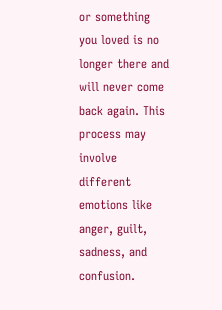or something you loved is no longer there and will never come back again. This process may involve different emotions like anger, guilt, sadness, and confusion.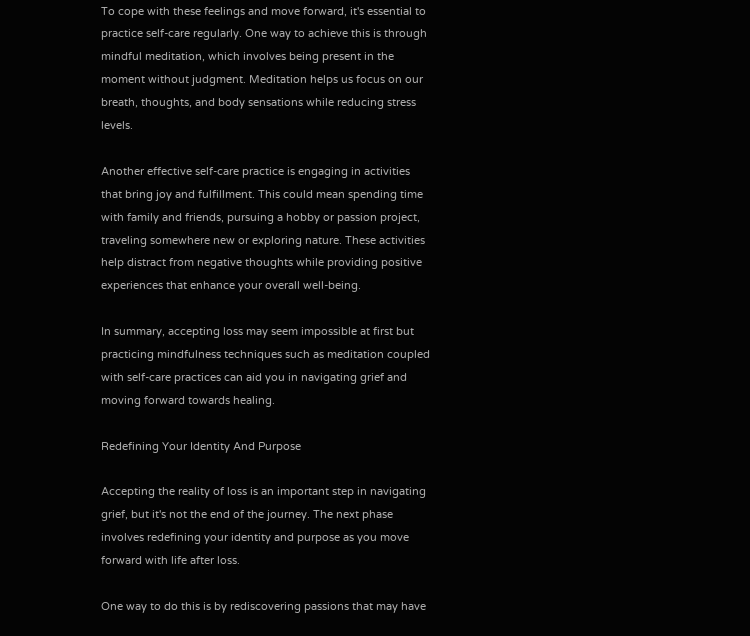To cope with these feelings and move forward, it's essential to practice self-care regularly. One way to achieve this is through mindful meditation, which involves being present in the moment without judgment. Meditation helps us focus on our breath, thoughts, and body sensations while reducing stress levels.

Another effective self-care practice is engaging in activities that bring joy and fulfillment. This could mean spending time with family and friends, pursuing a hobby or passion project, traveling somewhere new or exploring nature. These activities help distract from negative thoughts while providing positive experiences that enhance your overall well-being.

In summary, accepting loss may seem impossible at first but practicing mindfulness techniques such as meditation coupled with self-care practices can aid you in navigating grief and moving forward towards healing.

Redefining Your Identity And Purpose

Accepting the reality of loss is an important step in navigating grief, but it's not the end of the journey. The next phase involves redefining your identity and purpose as you move forward with life after loss.

One way to do this is by rediscovering passions that may have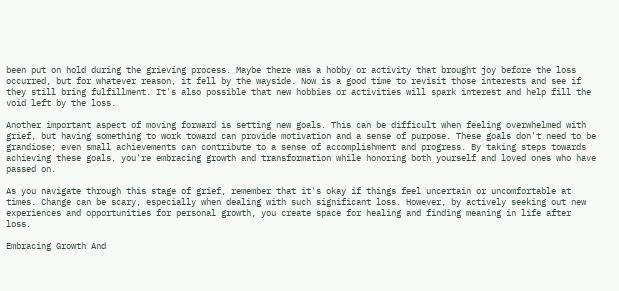been put on hold during the grieving process. Maybe there was a hobby or activity that brought joy before the loss occurred, but for whatever reason, it fell by the wayside. Now is a good time to revisit those interests and see if they still bring fulfillment. It's also possible that new hobbies or activities will spark interest and help fill the void left by the loss.

Another important aspect of moving forward is setting new goals. This can be difficult when feeling overwhelmed with grief, but having something to work toward can provide motivation and a sense of purpose. These goals don't need to be grandiose; even small achievements can contribute to a sense of accomplishment and progress. By taking steps towards achieving these goals, you're embracing growth and transformation while honoring both yourself and loved ones who have passed on.

As you navigate through this stage of grief, remember that it's okay if things feel uncertain or uncomfortable at times. Change can be scary, especially when dealing with such significant loss. However, by actively seeking out new experiences and opportunities for personal growth, you create space for healing and finding meaning in life after loss.

Embracing Growth And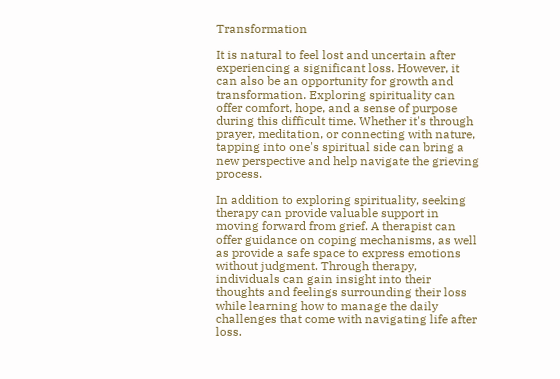Transformation

It is natural to feel lost and uncertain after experiencing a significant loss. However, it can also be an opportunity for growth and transformation. Exploring spirituality can offer comfort, hope, and a sense of purpose during this difficult time. Whether it's through prayer, meditation, or connecting with nature, tapping into one's spiritual side can bring a new perspective and help navigate the grieving process.

In addition to exploring spirituality, seeking therapy can provide valuable support in moving forward from grief. A therapist can offer guidance on coping mechanisms, as well as provide a safe space to express emotions without judgment. Through therapy, individuals can gain insight into their thoughts and feelings surrounding their loss while learning how to manage the daily challenges that come with navigating life after loss.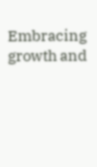Embracing growth and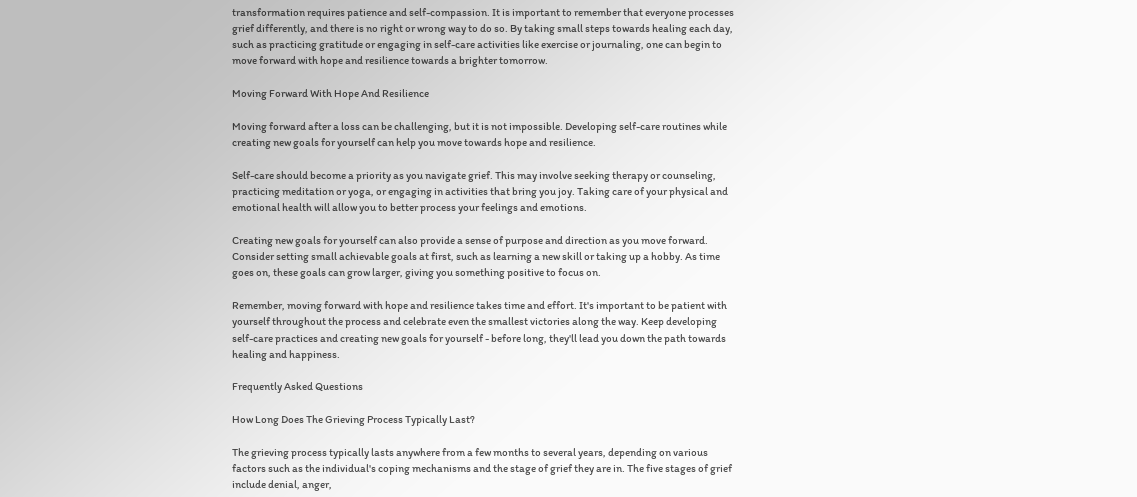transformation requires patience and self-compassion. It is important to remember that everyone processes grief differently, and there is no right or wrong way to do so. By taking small steps towards healing each day, such as practicing gratitude or engaging in self-care activities like exercise or journaling, one can begin to move forward with hope and resilience towards a brighter tomorrow.

Moving Forward With Hope And Resilience

Moving forward after a loss can be challenging, but it is not impossible. Developing self-care routines while creating new goals for yourself can help you move towards hope and resilience.

Self-care should become a priority as you navigate grief. This may involve seeking therapy or counseling, practicing meditation or yoga, or engaging in activities that bring you joy. Taking care of your physical and emotional health will allow you to better process your feelings and emotions.

Creating new goals for yourself can also provide a sense of purpose and direction as you move forward. Consider setting small achievable goals at first, such as learning a new skill or taking up a hobby. As time goes on, these goals can grow larger, giving you something positive to focus on.

Remember, moving forward with hope and resilience takes time and effort. It's important to be patient with yourself throughout the process and celebrate even the smallest victories along the way. Keep developing self-care practices and creating new goals for yourself - before long, they'll lead you down the path towards healing and happiness.

Frequently Asked Questions

How Long Does The Grieving Process Typically Last?

The grieving process typically lasts anywhere from a few months to several years, depending on various factors such as the individual's coping mechanisms and the stage of grief they are in. The five stages of grief include denial, anger,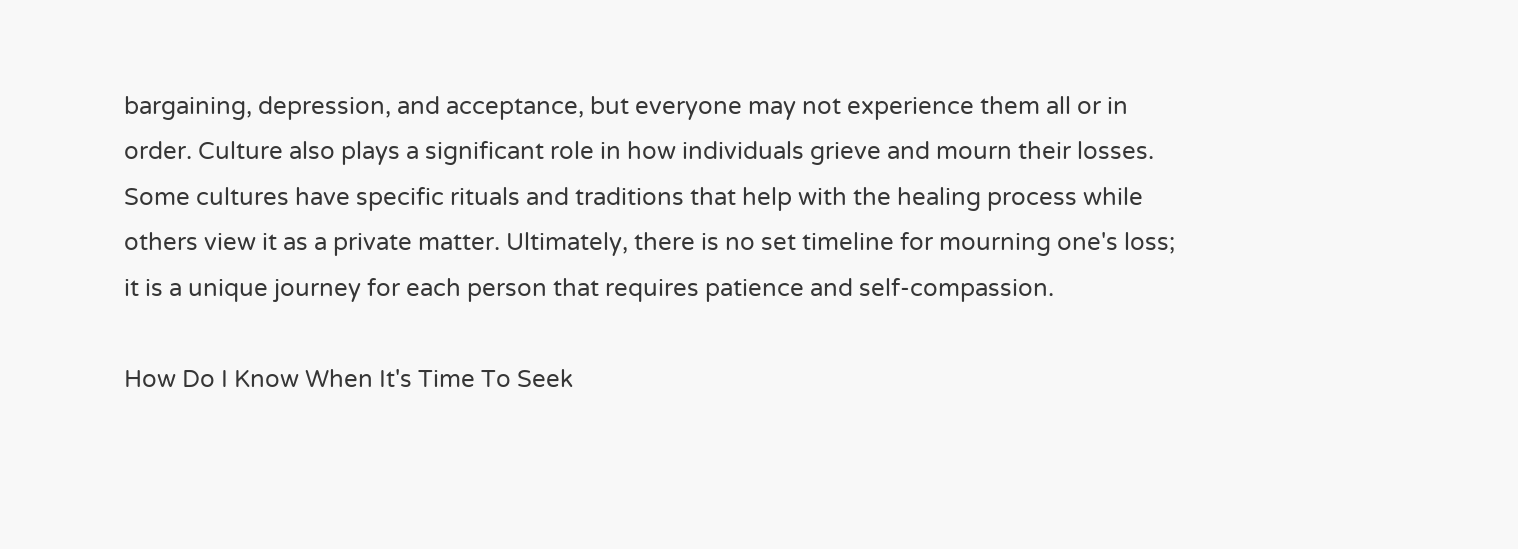bargaining, depression, and acceptance, but everyone may not experience them all or in order. Culture also plays a significant role in how individuals grieve and mourn their losses. Some cultures have specific rituals and traditions that help with the healing process while others view it as a private matter. Ultimately, there is no set timeline for mourning one's loss; it is a unique journey for each person that requires patience and self-compassion.

How Do I Know When It's Time To Seek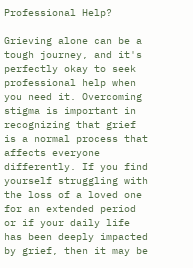Professional Help?

Grieving alone can be a tough journey, and it's perfectly okay to seek professional help when you need it. Overcoming stigma is important in recognizing that grief is a normal process that affects everyone differently. If you find yourself struggling with the loss of a loved one for an extended period or if your daily life has been deeply impacted by grief, then it may be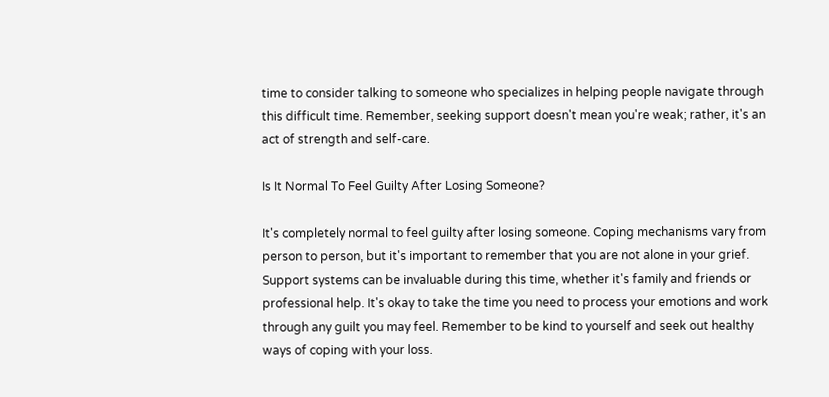time to consider talking to someone who specializes in helping people navigate through this difficult time. Remember, seeking support doesn't mean you're weak; rather, it's an act of strength and self-care.

Is It Normal To Feel Guilty After Losing Someone?

It's completely normal to feel guilty after losing someone. Coping mechanisms vary from person to person, but it's important to remember that you are not alone in your grief. Support systems can be invaluable during this time, whether it's family and friends or professional help. It's okay to take the time you need to process your emotions and work through any guilt you may feel. Remember to be kind to yourself and seek out healthy ways of coping with your loss.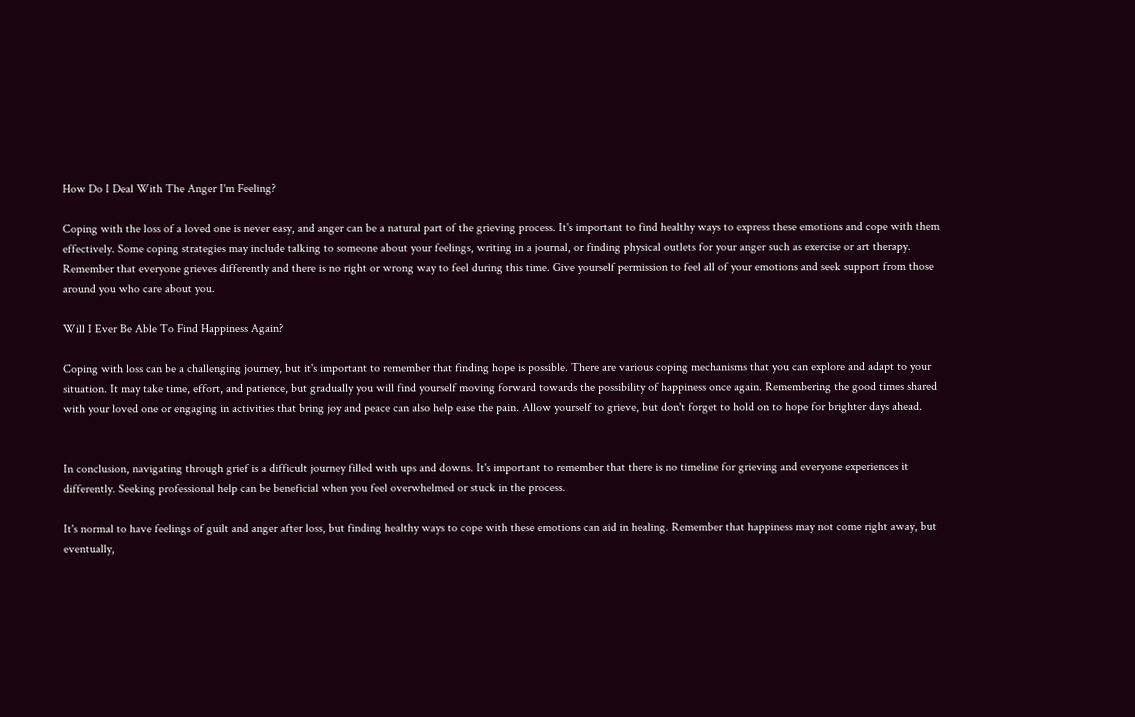How Do I Deal With The Anger I'm Feeling?

Coping with the loss of a loved one is never easy, and anger can be a natural part of the grieving process. It's important to find healthy ways to express these emotions and cope with them effectively. Some coping strategies may include talking to someone about your feelings, writing in a journal, or finding physical outlets for your anger such as exercise or art therapy. Remember that everyone grieves differently and there is no right or wrong way to feel during this time. Give yourself permission to feel all of your emotions and seek support from those around you who care about you.

Will I Ever Be Able To Find Happiness Again?

Coping with loss can be a challenging journey, but it's important to remember that finding hope is possible. There are various coping mechanisms that you can explore and adapt to your situation. It may take time, effort, and patience, but gradually you will find yourself moving forward towards the possibility of happiness once again. Remembering the good times shared with your loved one or engaging in activities that bring joy and peace can also help ease the pain. Allow yourself to grieve, but don't forget to hold on to hope for brighter days ahead.


In conclusion, navigating through grief is a difficult journey filled with ups and downs. It's important to remember that there is no timeline for grieving and everyone experiences it differently. Seeking professional help can be beneficial when you feel overwhelmed or stuck in the process.

It's normal to have feelings of guilt and anger after loss, but finding healthy ways to cope with these emotions can aid in healing. Remember that happiness may not come right away, but eventually,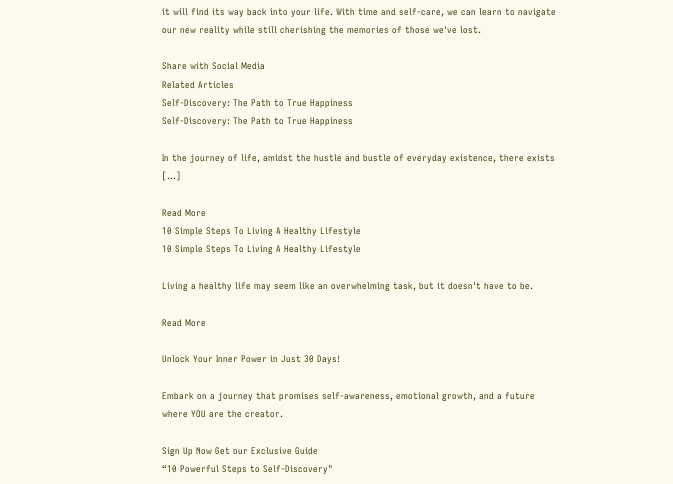it will find its way back into your life. With time and self-care, we can learn to navigate our new reality while still cherishing the memories of those we've lost.

Share with Social Media
Related Articles
Self-Discovery: The Path to True Happiness
Self-Discovery: The Path to True Happiness

In the journey of life, amidst the hustle and bustle of everyday existence, there exists […]

Read More
10 Simple Steps To Living A Healthy Lifestyle
10 Simple Steps To Living A Healthy Lifestyle

Living a healthy life may seem like an overwhelming task, but it doesn't have to be.

Read More

Unlock Your Inner Power in Just 30 Days!

Embark on a journey that promises self-awareness, emotional growth, and a future where YOU are the creator.

Sign Up Now Get our Exclusive Guide
“10 Powerful Steps to Self-Discovery"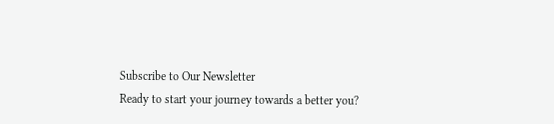Subscribe to Our Newsletter
Ready to start your journey towards a better you?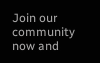Join our community now and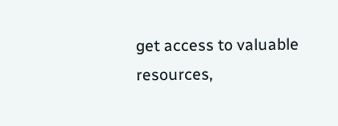get access to valuable resources,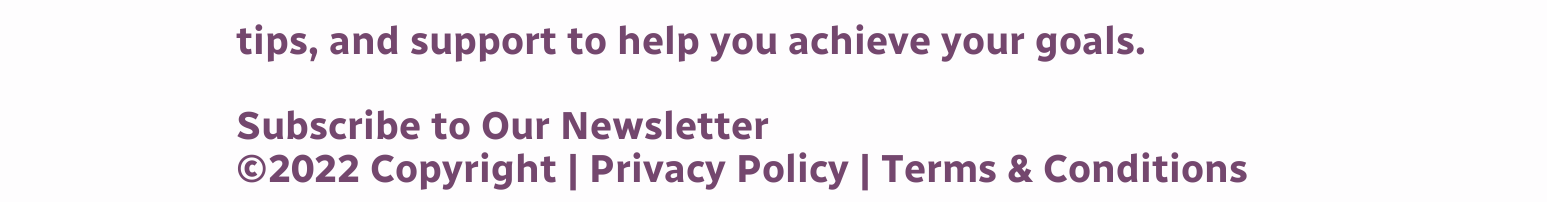tips, and support to help you achieve your goals.

Subscribe to Our Newsletter
©2022 Copyright | Privacy Policy | Terms & Conditions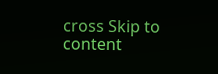cross Skip to content